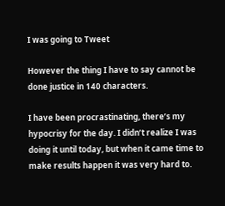I was going to Tweet

However the thing I have to say cannot be done justice in 140 characters.

I have been procrastinating, there’s my hypocrisy for the day. I didn’t realize I was doing it until today, but when it came time to make results happen it was very hard to.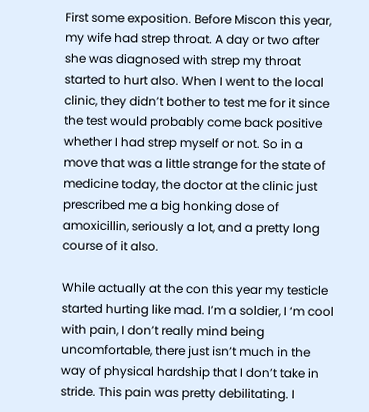First some exposition. Before Miscon this year, my wife had strep throat. A day or two after she was diagnosed with strep my throat started to hurt also. When I went to the local clinic, they didn’t bother to test me for it since the test would probably come back positive whether I had strep myself or not. So in a move that was a little strange for the state of medicine today, the doctor at the clinic just prescribed me a big honking dose of amoxicillin, seriously a lot, and a pretty long course of it also.

While actually at the con this year my testicle started hurting like mad. I’m a soldier, I ‘m cool with pain, I don’t really mind being uncomfortable, there just isn’t much in the way of physical hardship that I don’t take in stride. This pain was pretty debilitating. I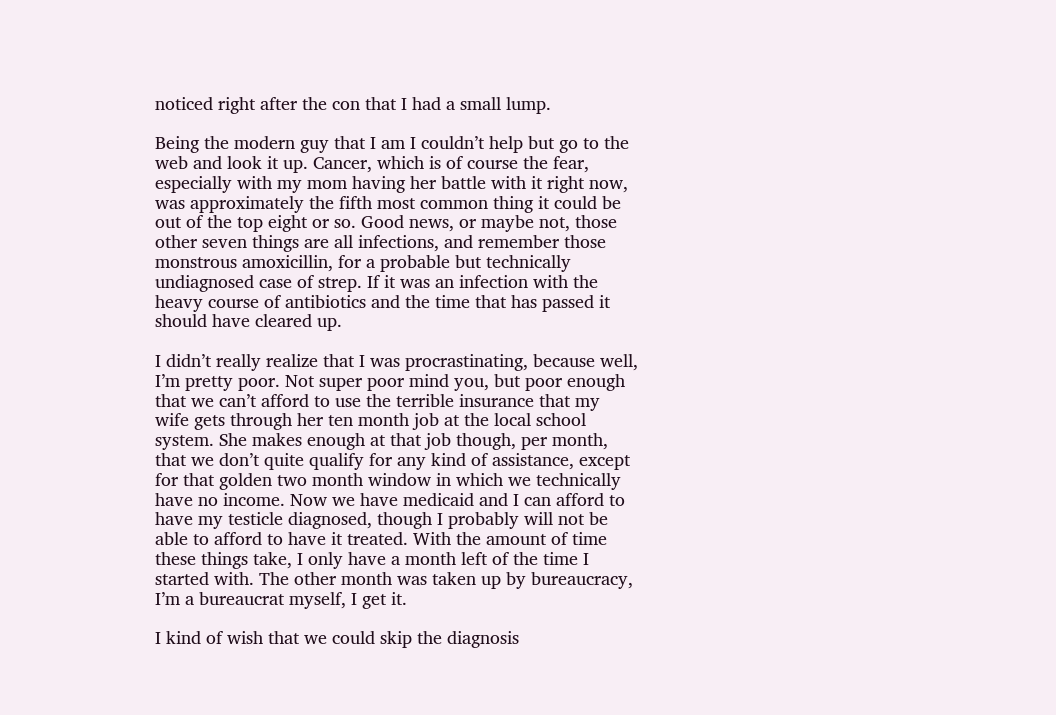noticed right after the con that I had a small lump.

Being the modern guy that I am I couldn’t help but go to the web and look it up. Cancer, which is of course the fear, especially with my mom having her battle with it right now, was approximately the fifth most common thing it could be out of the top eight or so. Good news, or maybe not, those other seven things are all infections, and remember those monstrous amoxicillin, for a probable but technically undiagnosed case of strep. If it was an infection with the heavy course of antibiotics and the time that has passed it should have cleared up.

I didn’t really realize that I was procrastinating, because well, I’m pretty poor. Not super poor mind you, but poor enough that we can’t afford to use the terrible insurance that my wife gets through her ten month job at the local school system. She makes enough at that job though, per month, that we don’t quite qualify for any kind of assistance, except for that golden two month window in which we technically have no income. Now we have medicaid and I can afford to have my testicle diagnosed, though I probably will not be able to afford to have it treated. With the amount of time these things take, I only have a month left of the time I started with. The other month was taken up by bureaucracy, I’m a bureaucrat myself, I get it.

I kind of wish that we could skip the diagnosis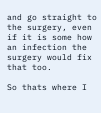and go straight to the surgery, even if it is some how an infection the surgery would fix that too.

So thats where I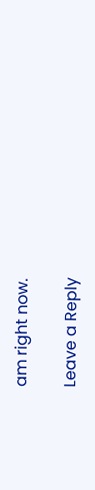am right now.

Leave a Reply